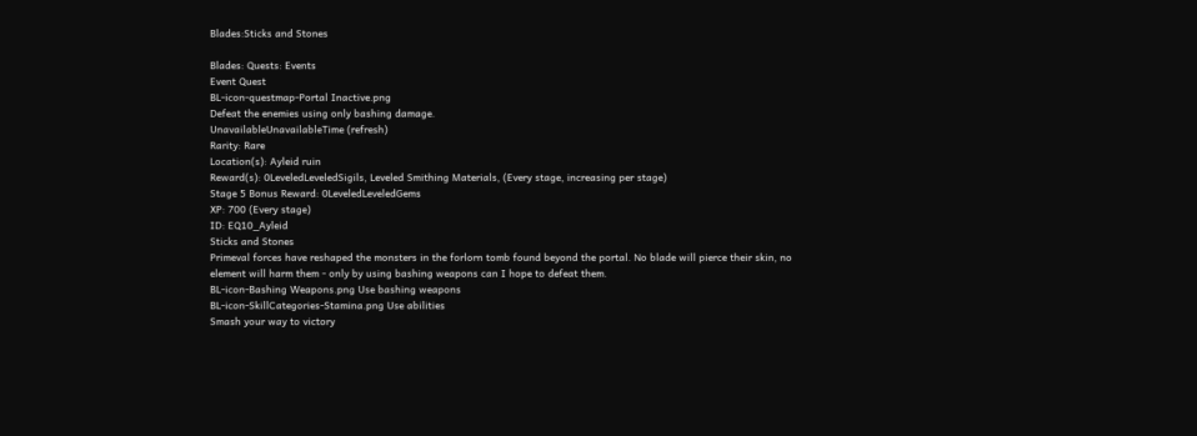Blades:Sticks and Stones

Blades: Quests: Events
Event Quest
BL-icon-questmap-Portal Inactive.png
Defeat the enemies using only bashing damage.
UnavailableUnavailableTime (refresh)
Rarity: Rare
Location(s): Ayleid ruin
Reward(s): 0LeveledLeveledSigils, Leveled Smithing Materials, (Every stage, increasing per stage)
Stage 5 Bonus Reward: 0LeveledLeveledGems
XP: 700 (Every stage)
ID: EQ10_Ayleid
Sticks and Stones
Primeval forces have reshaped the monsters in the forlorn tomb found beyond the portal. No blade will pierce their skin, no element will harm them - only by using bashing weapons can I hope to defeat them.
BL-icon-Bashing Weapons.png Use bashing weapons
BL-icon-SkillCategories-Stamina.png Use abilities
Smash your way to victory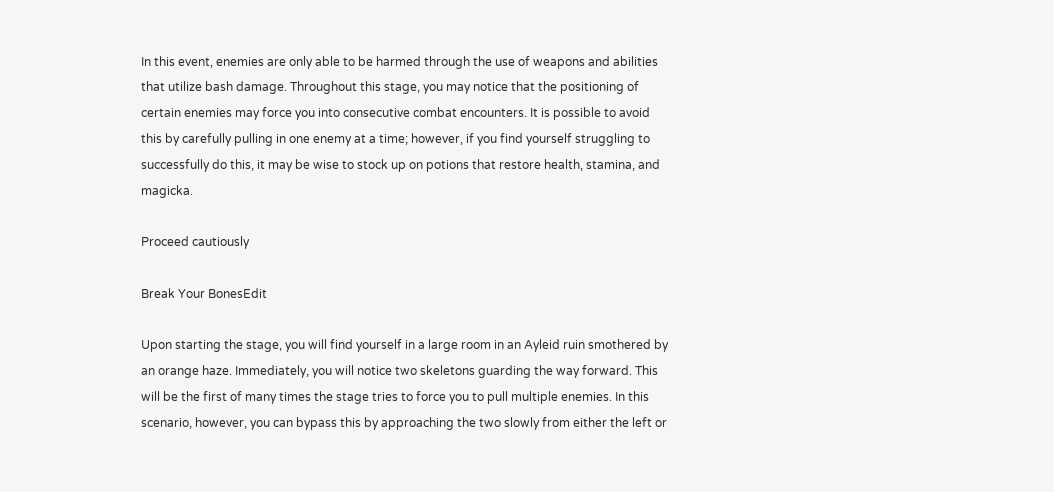In this event, enemies are only able to be harmed through the use of weapons and abilities that utilize bash damage. Throughout this stage, you may notice that the positioning of certain enemies may force you into consecutive combat encounters. It is possible to avoid this by carefully pulling in one enemy at a time; however, if you find yourself struggling to successfully do this, it may be wise to stock up on potions that restore health, stamina, and magicka.

Proceed cautiously

Break Your BonesEdit

Upon starting the stage, you will find yourself in a large room in an Ayleid ruin smothered by an orange haze. Immediately, you will notice two skeletons guarding the way forward. This will be the first of many times the stage tries to force you to pull multiple enemies. In this scenario, however, you can bypass this by approaching the two slowly from either the left or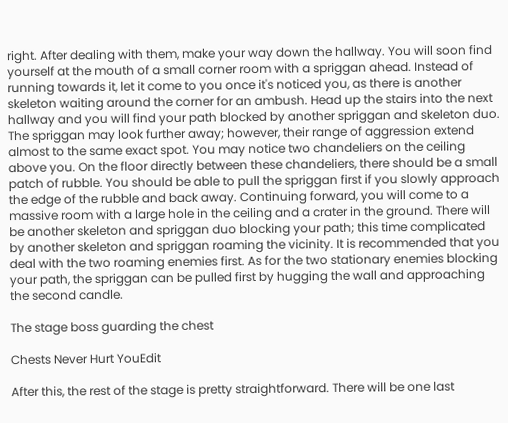right. After dealing with them, make your way down the hallway. You will soon find yourself at the mouth of a small corner room with a spriggan ahead. Instead of running towards it, let it come to you once it's noticed you, as there is another skeleton waiting around the corner for an ambush. Head up the stairs into the next hallway and you will find your path blocked by another spriggan and skeleton duo. The spriggan may look further away; however, their range of aggression extend almost to the same exact spot. You may notice two chandeliers on the ceiling above you. On the floor directly between these chandeliers, there should be a small patch of rubble. You should be able to pull the spriggan first if you slowly approach the edge of the rubble and back away. Continuing forward, you will come to a massive room with a large hole in the ceiling and a crater in the ground. There will be another skeleton and spriggan duo blocking your path; this time complicated by another skeleton and spriggan roaming the vicinity. It is recommended that you deal with the two roaming enemies first. As for the two stationary enemies blocking your path, the spriggan can be pulled first by hugging the wall and approaching the second candle.

The stage boss guarding the chest

Chests Never Hurt YouEdit

After this, the rest of the stage is pretty straightforward. There will be one last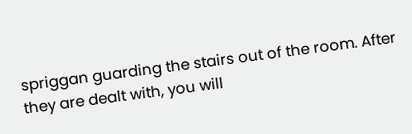spriggan guarding the stairs out of the room. After they are dealt with, you will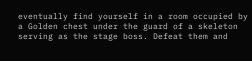eventually find yourself in a room occupied by a Golden chest under the guard of a skeleton serving as the stage boss. Defeat them and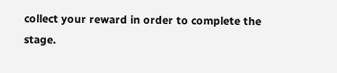collect your reward in order to complete the stage.